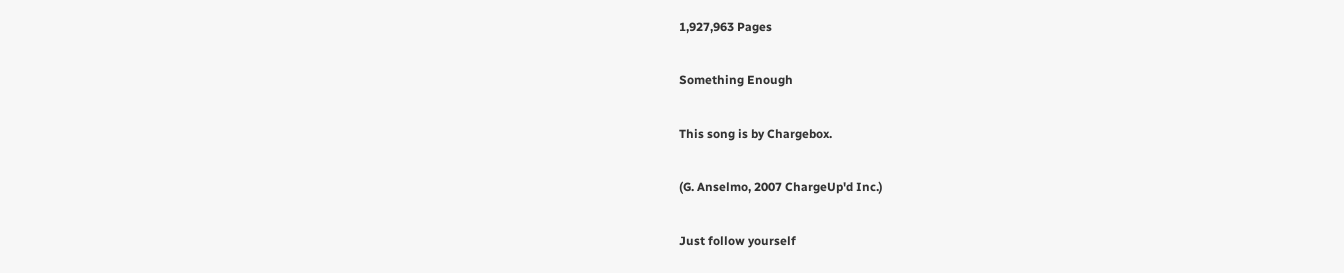1,927,963 Pages

Something Enough

This song is by Chargebox.

(G. Anselmo, 2007 ChargeUp'd Inc.)

Just follow yourself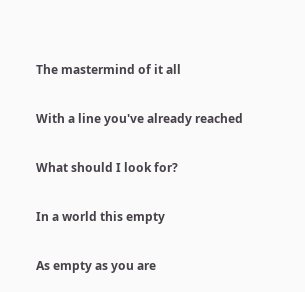The mastermind of it all

With a line you've already reached

What should I look for?

In a world this empty

As empty as you are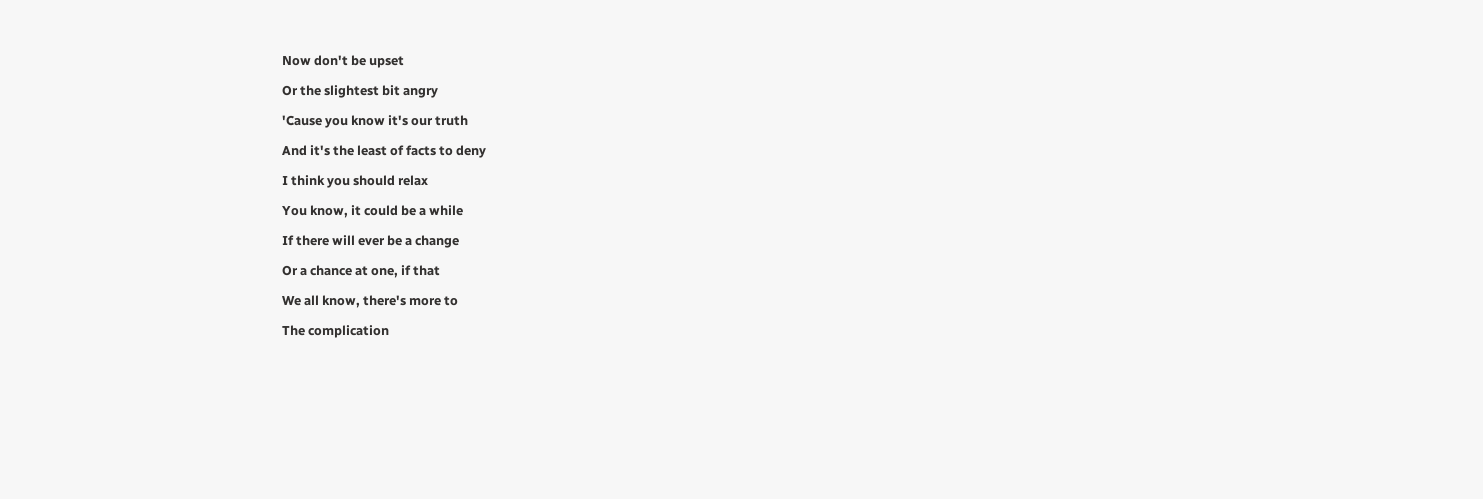Now don't be upset

Or the slightest bit angry

'Cause you know it's our truth

And it's the least of facts to deny

I think you should relax

You know, it could be a while

If there will ever be a change

Or a chance at one, if that

We all know, there's more to

The complication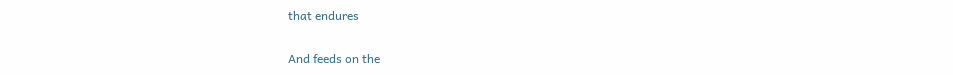that endures

And feeds on the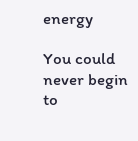energy

You could never begin to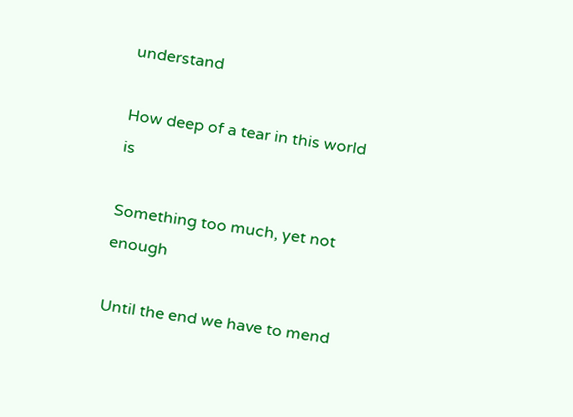understand

How deep of a tear in this world is

Something too much, yet not enough

Until the end we have to mend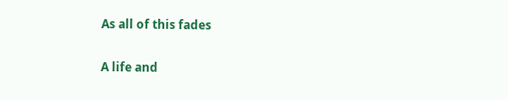As all of this fades

A life and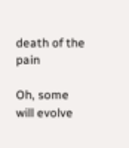death of the pain

Oh, some will evolve